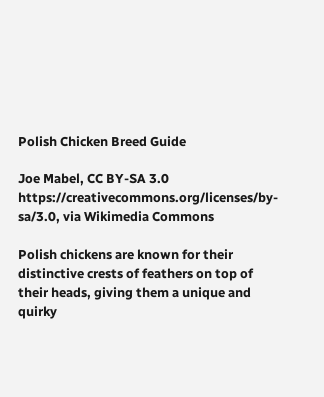Polish Chicken Breed Guide

Joe Mabel, CC BY-SA 3.0 https://creativecommons.org/licenses/by-sa/3.0, via Wikimedia Commons

Polish chickens are known for their distinctive crests of feathers on top of their heads, giving them a unique and quirky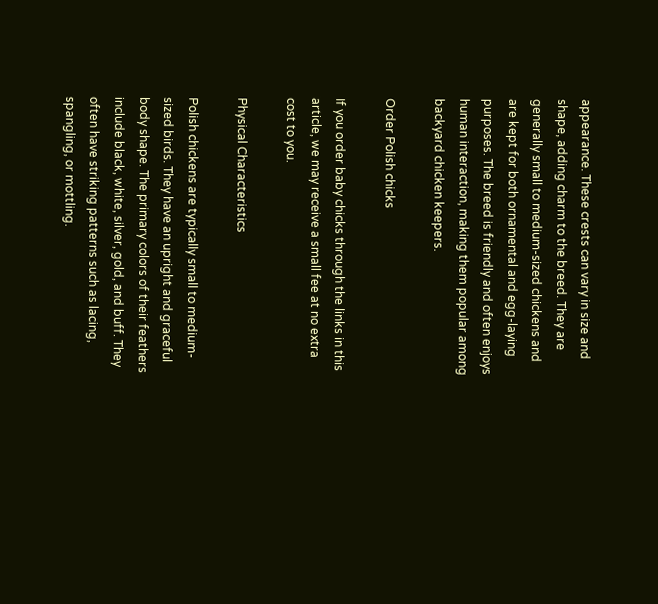appearance. These crests can vary in size and shape, adding charm to the breed. They are generally small to medium-sized chickens and are kept for both ornamental and egg-laying purposes. The breed is friendly and often enjoys human interaction, making them popular among backyard chicken keepers.

Order Polish chicks

If you order baby chicks through the links in this article, we may receive a small fee at no extra cost to you.

Physical Characteristics

Polish chickens are typically small to medium-sized birds. They have an upright and graceful body shape. The primary colors of their feathers include black, white, silver, gold, and buff. They often have striking patterns such as lacing, spangling, or mottling.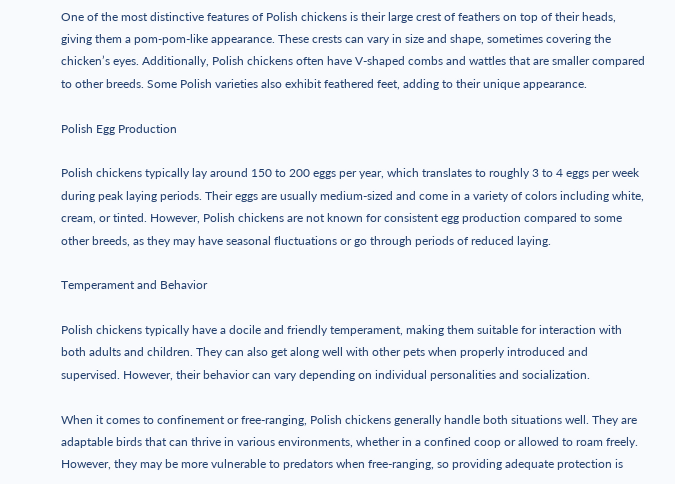One of the most distinctive features of Polish chickens is their large crest of feathers on top of their heads, giving them a pom-pom-like appearance. These crests can vary in size and shape, sometimes covering the chicken’s eyes. Additionally, Polish chickens often have V-shaped combs and wattles that are smaller compared to other breeds. Some Polish varieties also exhibit feathered feet, adding to their unique appearance.

Polish Egg Production

Polish chickens typically lay around 150 to 200 eggs per year, which translates to roughly 3 to 4 eggs per week during peak laying periods. Their eggs are usually medium-sized and come in a variety of colors including white, cream, or tinted. However, Polish chickens are not known for consistent egg production compared to some other breeds, as they may have seasonal fluctuations or go through periods of reduced laying.

Temperament and Behavior

Polish chickens typically have a docile and friendly temperament, making them suitable for interaction with both adults and children. They can also get along well with other pets when properly introduced and supervised. However, their behavior can vary depending on individual personalities and socialization.

When it comes to confinement or free-ranging, Polish chickens generally handle both situations well. They are adaptable birds that can thrive in various environments, whether in a confined coop or allowed to roam freely. However, they may be more vulnerable to predators when free-ranging, so providing adequate protection is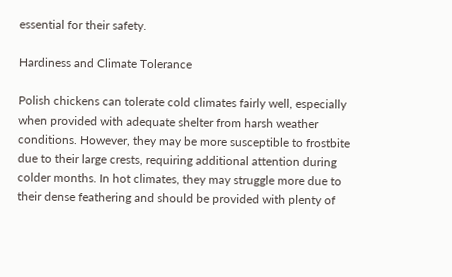essential for their safety.

Hardiness and Climate Tolerance

Polish chickens can tolerate cold climates fairly well, especially when provided with adequate shelter from harsh weather conditions. However, they may be more susceptible to frostbite due to their large crests, requiring additional attention during colder months. In hot climates, they may struggle more due to their dense feathering and should be provided with plenty of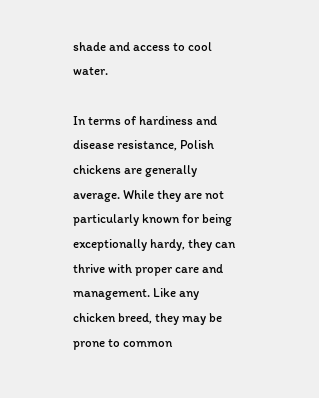shade and access to cool water.

In terms of hardiness and disease resistance, Polish chickens are generally average. While they are not particularly known for being exceptionally hardy, they can thrive with proper care and management. Like any chicken breed, they may be prone to common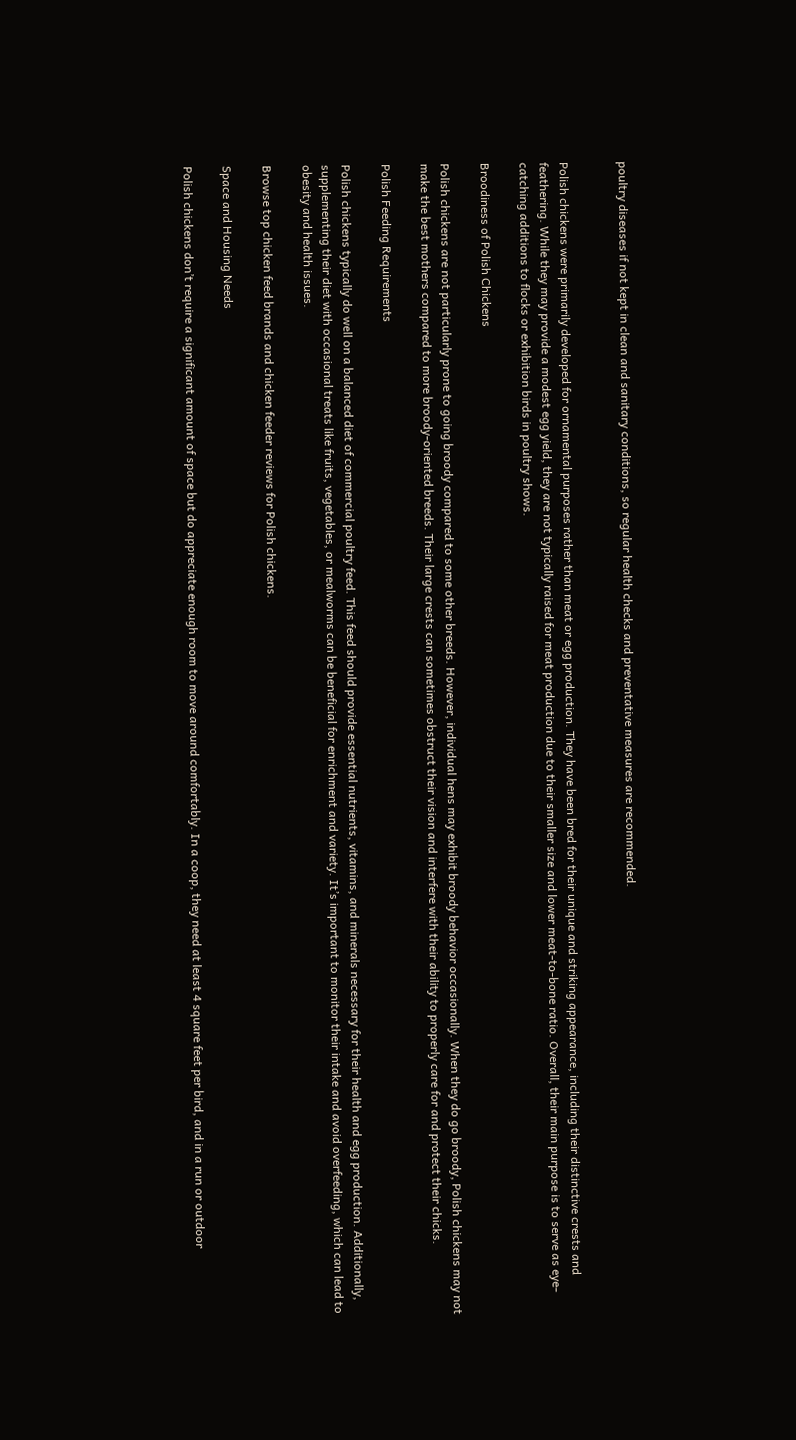poultry diseases if not kept in clean and sanitary conditions, so regular health checks and preventative measures are recommended.


Polish chickens were primarily developed for ornamental purposes rather than meat or egg production. They have been bred for their unique and striking appearance, including their distinctive crests and feathering. While they may provide a modest egg yield, they are not typically raised for meat production due to their smaller size and lower meat-to-bone ratio. Overall, their main purpose is to serve as eye-catching additions to flocks or exhibition birds in poultry shows.

Broodiness of Polish Chickens

Polish chickens are not particularly prone to going broody compared to some other breeds. However, individual hens may exhibit broody behavior occasionally. When they do go broody, Polish chickens may not make the best mothers compared to more broody-oriented breeds. Their large crests can sometimes obstruct their vision and interfere with their ability to properly care for and protect their chicks.

Polish Feeding Requirements

Polish chickens typically do well on a balanced diet of commercial poultry feed. This feed should provide essential nutrients, vitamins, and minerals necessary for their health and egg production. Additionally, supplementing their diet with occasional treats like fruits, vegetables, or mealworms can be beneficial for enrichment and variety. It’s important to monitor their intake and avoid overfeeding, which can lead to obesity and health issues.

Browse top chicken feed brands and chicken feeder reviews for Polish chickens.

Space and Housing Needs

Polish chickens don’t require a significant amount of space but do appreciate enough room to move around comfortably. In a coop, they need at least 4 square feet per bird, and in a run or outdoor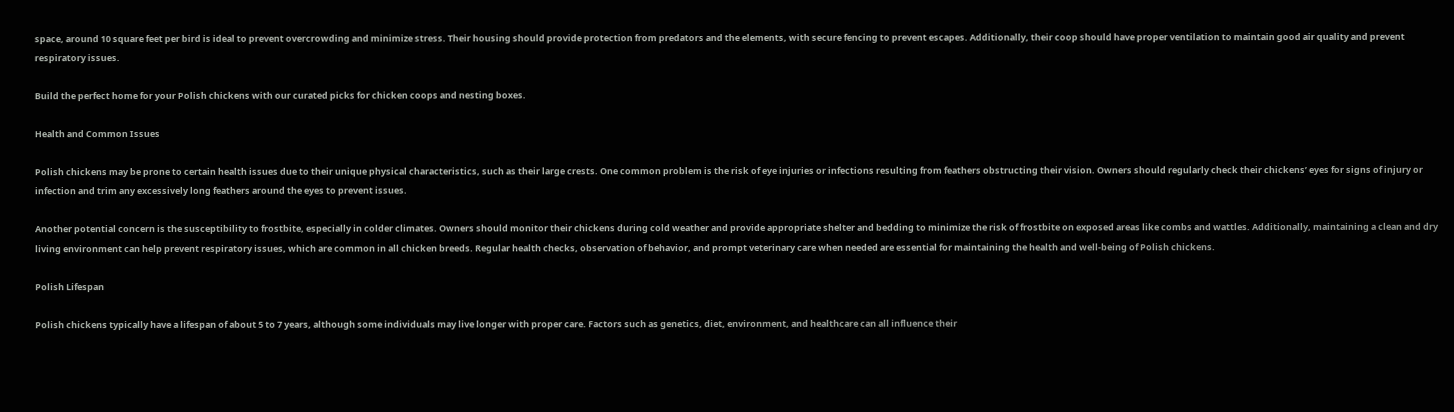space, around 10 square feet per bird is ideal to prevent overcrowding and minimize stress. Their housing should provide protection from predators and the elements, with secure fencing to prevent escapes. Additionally, their coop should have proper ventilation to maintain good air quality and prevent respiratory issues.

Build the perfect home for your Polish chickens with our curated picks for chicken coops and nesting boxes.

Health and Common Issues

Polish chickens may be prone to certain health issues due to their unique physical characteristics, such as their large crests. One common problem is the risk of eye injuries or infections resulting from feathers obstructing their vision. Owners should regularly check their chickens’ eyes for signs of injury or infection and trim any excessively long feathers around the eyes to prevent issues.

Another potential concern is the susceptibility to frostbite, especially in colder climates. Owners should monitor their chickens during cold weather and provide appropriate shelter and bedding to minimize the risk of frostbite on exposed areas like combs and wattles. Additionally, maintaining a clean and dry living environment can help prevent respiratory issues, which are common in all chicken breeds. Regular health checks, observation of behavior, and prompt veterinary care when needed are essential for maintaining the health and well-being of Polish chickens.

Polish Lifespan

Polish chickens typically have a lifespan of about 5 to 7 years, although some individuals may live longer with proper care. Factors such as genetics, diet, environment, and healthcare can all influence their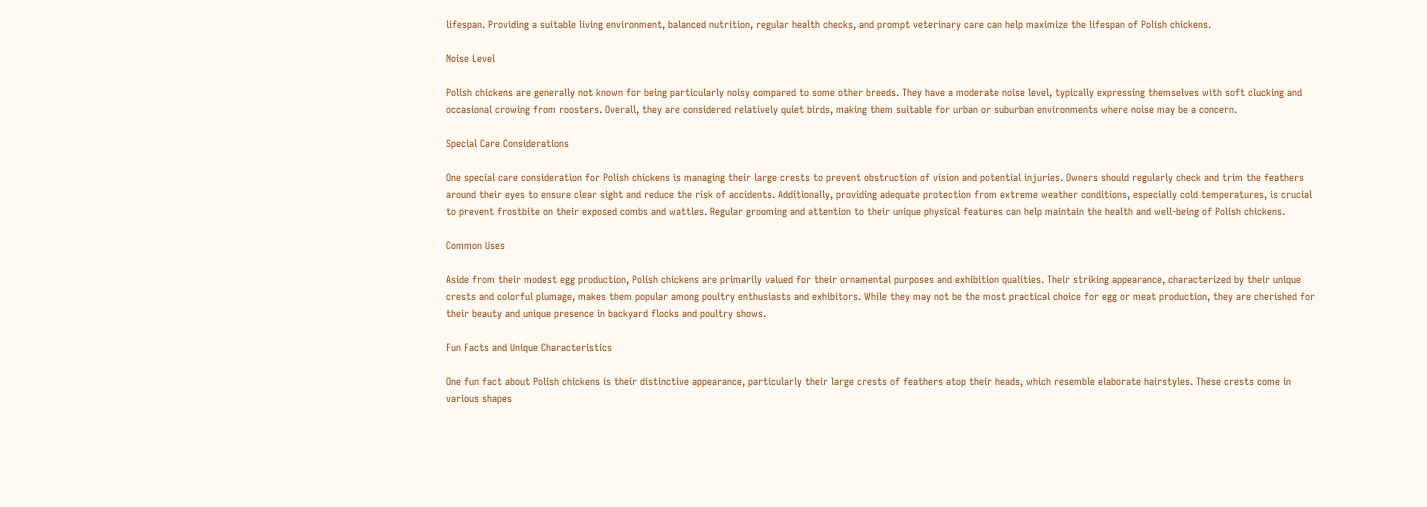lifespan. Providing a suitable living environment, balanced nutrition, regular health checks, and prompt veterinary care can help maximize the lifespan of Polish chickens.

Noise Level

Polish chickens are generally not known for being particularly noisy compared to some other breeds. They have a moderate noise level, typically expressing themselves with soft clucking and occasional crowing from roosters. Overall, they are considered relatively quiet birds, making them suitable for urban or suburban environments where noise may be a concern.

Special Care Considerations

One special care consideration for Polish chickens is managing their large crests to prevent obstruction of vision and potential injuries. Owners should regularly check and trim the feathers around their eyes to ensure clear sight and reduce the risk of accidents. Additionally, providing adequate protection from extreme weather conditions, especially cold temperatures, is crucial to prevent frostbite on their exposed combs and wattles. Regular grooming and attention to their unique physical features can help maintain the health and well-being of Polish chickens.

Common Uses

Aside from their modest egg production, Polish chickens are primarily valued for their ornamental purposes and exhibition qualities. Their striking appearance, characterized by their unique crests and colorful plumage, makes them popular among poultry enthusiasts and exhibitors. While they may not be the most practical choice for egg or meat production, they are cherished for their beauty and unique presence in backyard flocks and poultry shows.

Fun Facts and Unique Characteristics

One fun fact about Polish chickens is their distinctive appearance, particularly their large crests of feathers atop their heads, which resemble elaborate hairstyles. These crests come in various shapes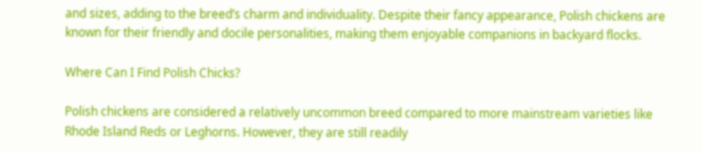and sizes, adding to the breed’s charm and individuality. Despite their fancy appearance, Polish chickens are known for their friendly and docile personalities, making them enjoyable companions in backyard flocks.

Where Can I Find Polish Chicks?

Polish chickens are considered a relatively uncommon breed compared to more mainstream varieties like Rhode Island Reds or Leghorns. However, they are still readily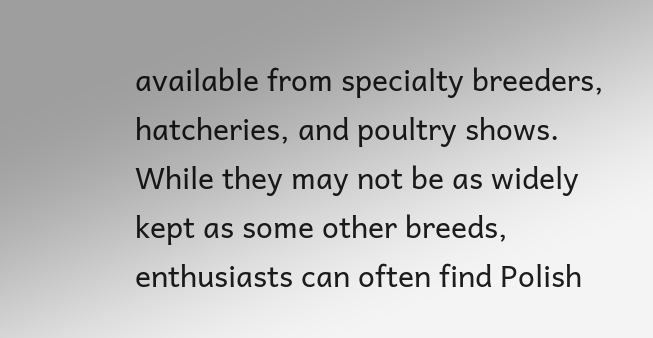available from specialty breeders, hatcheries, and poultry shows. While they may not be as widely kept as some other breeds, enthusiasts can often find Polish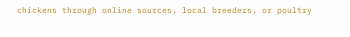chickens through online sources, local breeders, or poultry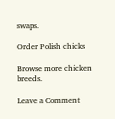swaps.

Order Polish chicks

Browse more chicken breeds.

Leave a Comment